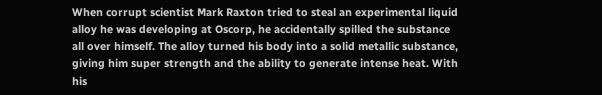When corrupt scientist Mark Raxton tried to steal an experimental liquid alloy he was developing at Oscorp, he accidentally spilled the substance all over himself. The alloy turned his body into a solid metallic substance, giving him super strength and the ability to generate intense heat. With his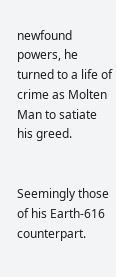newfound powers, he turned to a life of crime as Molten Man to satiate his greed.


Seemingly those of his Earth-616 counterpart.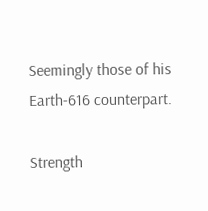Seemingly those of his Earth-616 counterpart.

Strength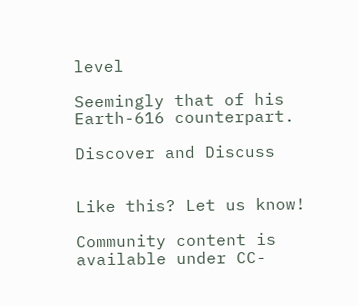level

Seemingly that of his Earth-616 counterpart.

Discover and Discuss


Like this? Let us know!

Community content is available under CC-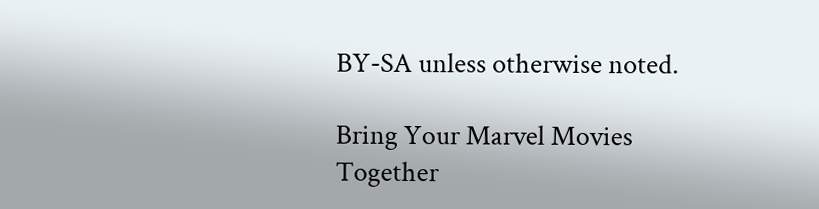BY-SA unless otherwise noted.

Bring Your Marvel Movies Together